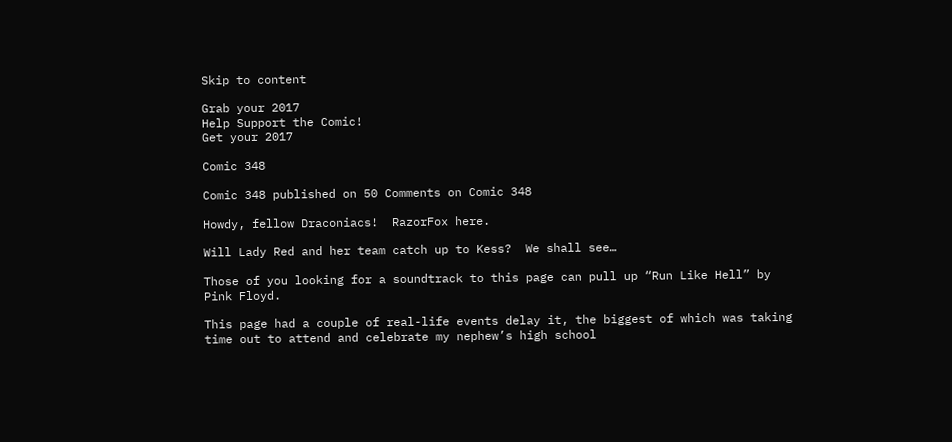Skip to content

Grab your 2017
Help Support the Comic!
Get your 2017

Comic 348

Comic 348 published on 50 Comments on Comic 348

Howdy, fellow Draconiacs!  RazorFox here.

Will Lady Red and her team catch up to Kess?  We shall see…

Those of you looking for a soundtrack to this page can pull up “Run Like Hell” by Pink Floyd.

This page had a couple of real-life events delay it, the biggest of which was taking time out to attend and celebrate my nephew’s high school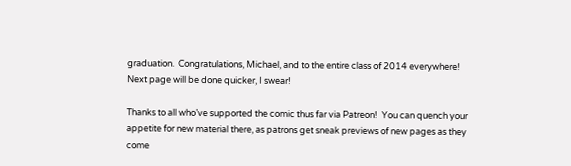graduation.  Congratulations, Michael, and to the entire class of 2014 everywhere!  Next page will be done quicker, I swear!

Thanks to all who’ve supported the comic thus far via Patreon!  You can quench your appetite for new material there, as patrons get sneak previews of new pages as they come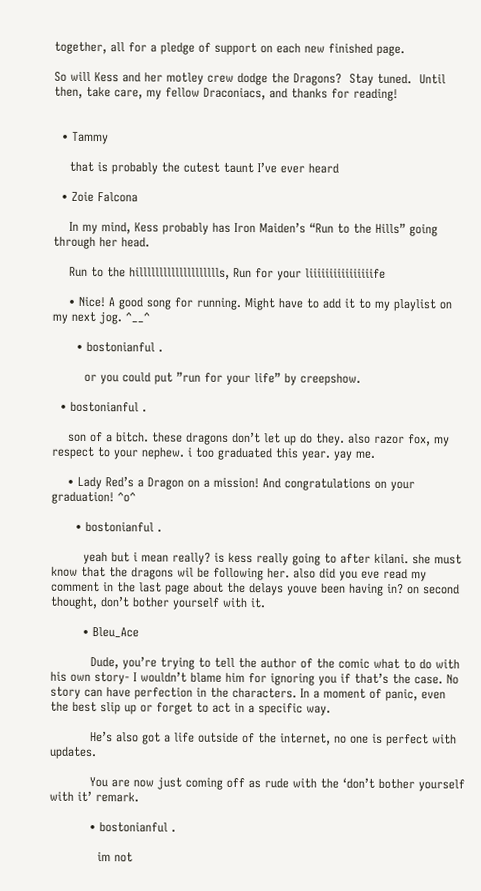together, all for a pledge of support on each new finished page.

So will Kess and her motley crew dodge the Dragons?  Stay tuned.  Until then, take care, my fellow Draconiacs, and thanks for reading!


  • Tammy

    that is probably the cutest taunt I’ve ever heard

  • Zoie Falcona

    In my mind, Kess probably has Iron Maiden’s “Run to the Hills” going through her head.

    Run to the hilllllllllllllllllllls, Run for your liiiiiiiiiiiiiiiife

    • Nice! A good song for running. Might have to add it to my playlist on my next jog. ^__^

      • bostonianful .

        or you could put ”run for your life” by creepshow.

  • bostonianful .

    son of a bitch. these dragons don’t let up do they. also razor fox, my respect to your nephew. i too graduated this year. yay me.

    • Lady Red’s a Dragon on a mission! And congratulations on your graduation! ^o^

      • bostonianful .

        yeah but i mean really? is kess really going to after kilani. she must know that the dragons wil be following her. also did you eve read my comment in the last page about the delays youve been having in? on second thought, don’t bother yourself with it.

        • Bleu_Ace

          Dude, you’re trying to tell the author of the comic what to do with his own story- I wouldn’t blame him for ignoring you if that’s the case. No story can have perfection in the characters. In a moment of panic, even the best slip up or forget to act in a specific way.

          He’s also got a life outside of the internet, no one is perfect with updates.

          You are now just coming off as rude with the ‘don’t bother yourself with it’ remark.

          • bostonianful .

            im not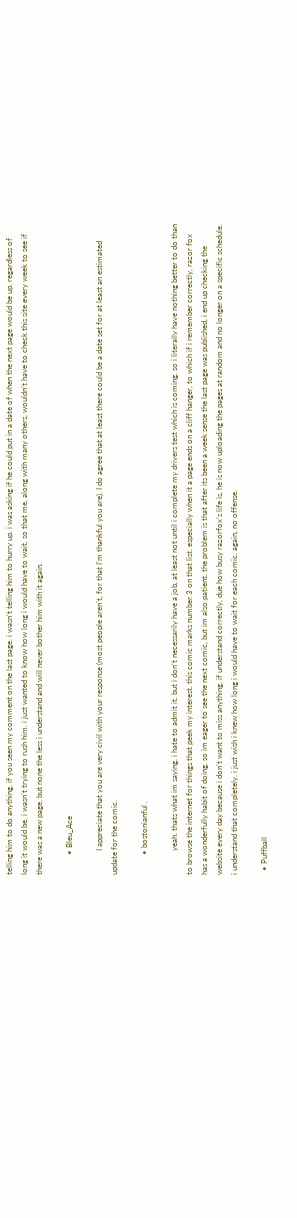telling him to do anything. if you seen my comment on the last page. i wasn’t telling him to hurry up. i was asking if he could put in a date of when the next page would be up. regardless of long it would be. i wasn’t trying to rush him. i just wanted to know how long i would have to wait, so that me, along with many others, wouldn’t have to check this site every week to see if there was a new page. but none the less i understand and will never bother him with it again.

          • Bleu_Ace

            I appreciate that you are very civil with your response (most people aren’t, for that I’m thankful you are). I do agree that at least there could be a date set for at least an estimated update for the comic.

          • bostonianful .

            yeah. thats what im saying. i hate to admit it. but i don’t necessarily have a job, at least not until i complete my drivers test which is coming. so i literally have nothing better to do than to browse the internet for things that peek my interest. this comic marks number 3 on that list. especially when it a page ends on a cliff hanger, to which if i remember correctly, razor fox has a wonderfully habit of doing. so im eager to see the next comic, but im also patient. the problem is that after its been a week sense the last page was published, i end up checking the website every day because i don’t want to miss anything. if understand correctly, due how busy razorfox’s life is, he is now uploading the pages at random and no longer on a specific schedule. i understand that completely. i just wish i knew how long i would have to wait for each comic. again, no offense.

  • Puffball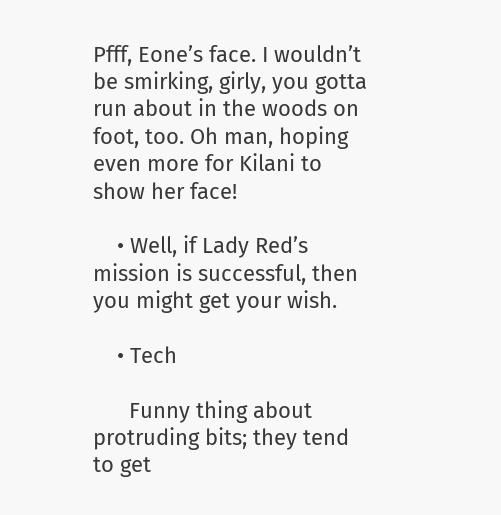Pfff, Eone’s face. I wouldn’t be smirking, girly, you gotta run about in the woods on foot, too. Oh man, hoping even more for Kilani to show her face!

    • Well, if Lady Red’s mission is successful, then you might get your wish.

    • Tech

      Funny thing about protruding bits; they tend to get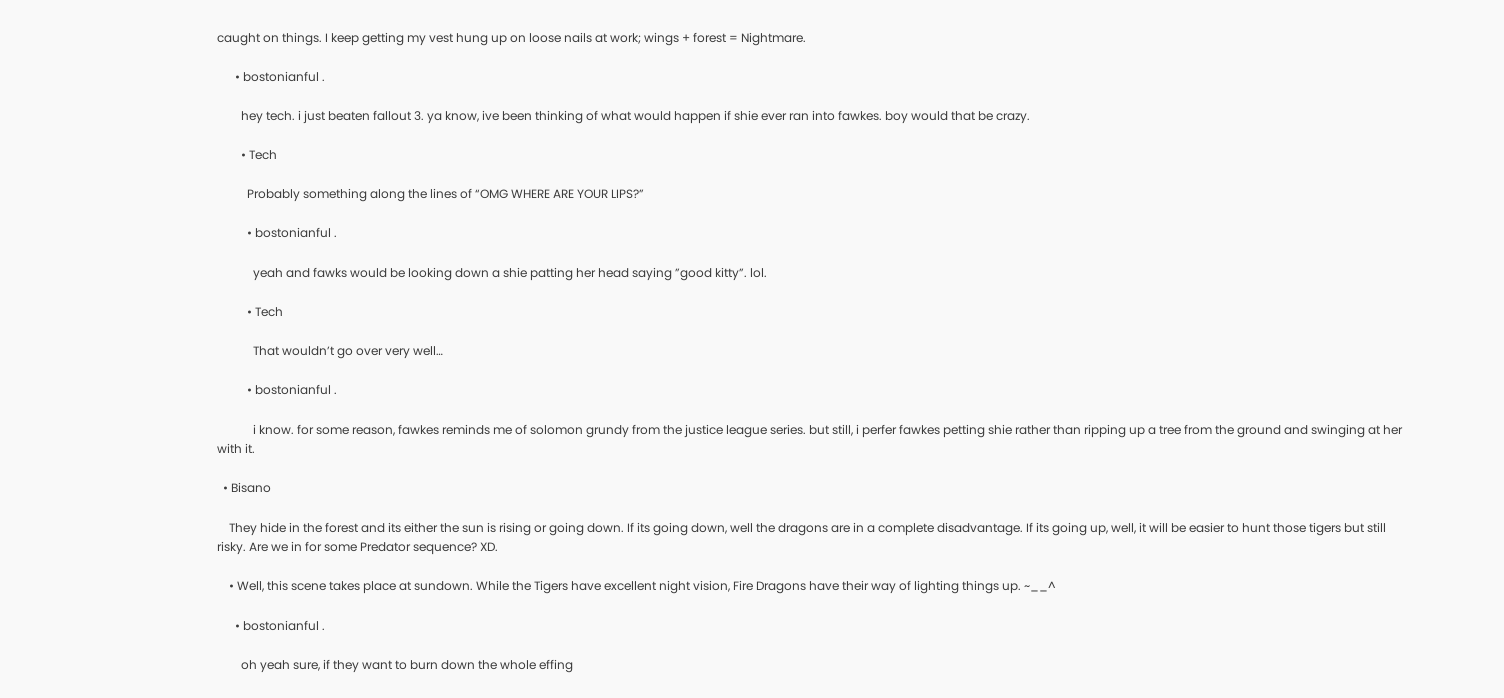caught on things. I keep getting my vest hung up on loose nails at work; wings + forest = Nightmare.

      • bostonianful .

        hey tech. i just beaten fallout 3. ya know, ive been thinking of what would happen if shie ever ran into fawkes. boy would that be crazy.

        • Tech

          Probably something along the lines of “OMG WHERE ARE YOUR LIPS?”

          • bostonianful .

            yeah and fawks would be looking down a shie patting her head saying ”good kitty”. lol.

          • Tech

            That wouldn’t go over very well…

          • bostonianful .

            i know. for some reason, fawkes reminds me of solomon grundy from the justice league series. but still, i perfer fawkes petting shie rather than ripping up a tree from the ground and swinging at her with it.

  • Bisano

    They hide in the forest and its either the sun is rising or going down. If its going down, well the dragons are in a complete disadvantage. If its going up, well, it will be easier to hunt those tigers but still risky. Are we in for some Predator sequence? XD.

    • Well, this scene takes place at sundown. While the Tigers have excellent night vision, Fire Dragons have their way of lighting things up. ~__^

      • bostonianful .

        oh yeah sure, if they want to burn down the whole effing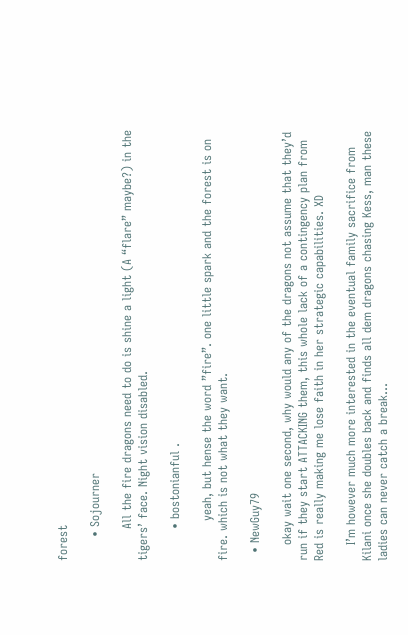forest

      • Sojourner

        All the fire dragons need to do is shine a light (A “flare” maybe?) in the tigers’ face. Night vision disabled.

        • bostonianful .

          yeah, but hense the word ”fire”. one little spark and the forest is on fire. which is not what they want.

  • NewGuy79

    okay wait one second, why would any of the dragons not assume that they’d run if they start ATTACKING them, this whole lack of a contingency plan from Red is really making me lose faith in her strategic capabilities. XD

    I’m however much more interested in the eventual family sacrifice from Kilani once she doubles back and finds all dem dragons chasing Kess, man these ladies can never catch a break…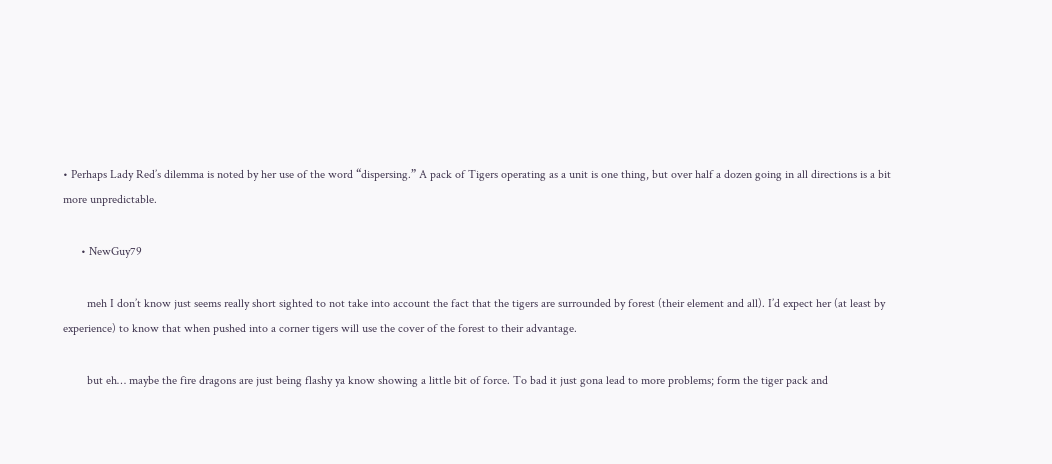• Perhaps Lady Red’s dilemma is noted by her use of the word “dispersing.” A pack of Tigers operating as a unit is one thing, but over half a dozen going in all directions is a bit more unpredictable.

      • NewGuy79

        meh I don’t know just seems really short sighted to not take into account the fact that the tigers are surrounded by forest (their element and all). I’d expect her (at least by experience) to know that when pushed into a corner tigers will use the cover of the forest to their advantage.

        but eh… maybe the fire dragons are just being flashy ya know showing a little bit of force. To bad it just gona lead to more problems; form the tiger pack and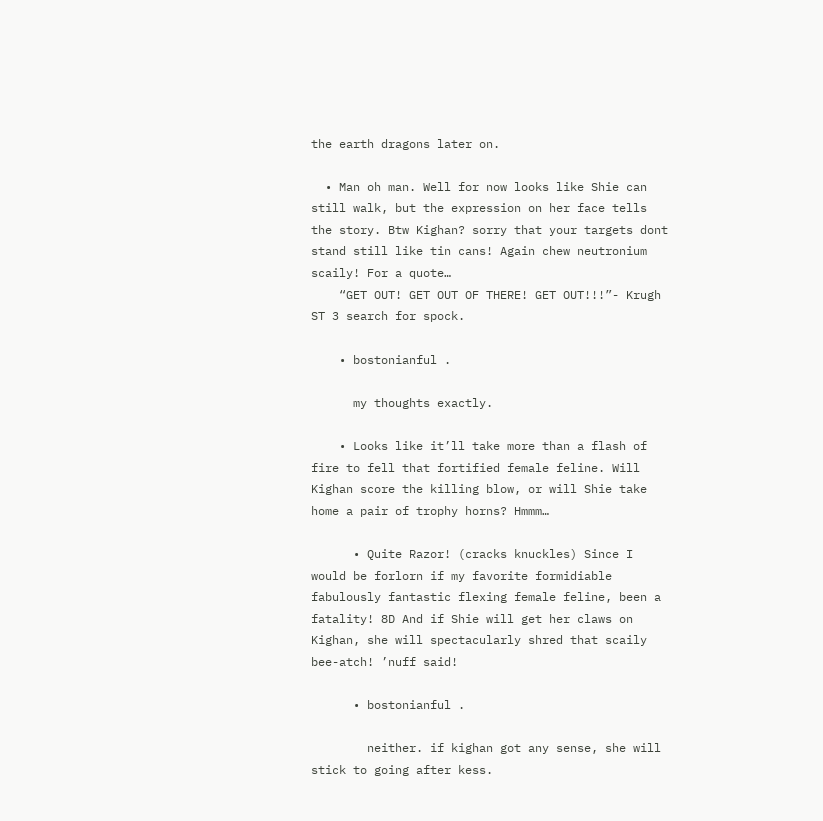the earth dragons later on.

  • Man oh man. Well for now looks like Shie can still walk, but the expression on her face tells the story. Btw Kighan? sorry that your targets dont stand still like tin cans! Again chew neutronium scaily! For a quote…
    “GET OUT! GET OUT OF THERE! GET OUT!!!”- Krugh ST 3 search for spock.

    • bostonianful .

      my thoughts exactly.

    • Looks like it’ll take more than a flash of fire to fell that fortified female feline. Will Kighan score the killing blow, or will Shie take home a pair of trophy horns? Hmmm…

      • Quite Razor! (cracks knuckles) Since I would be forlorn if my favorite formidiable fabulously fantastic flexing female feline, been a fatality! 8D And if Shie will get her claws on Kighan, she will spectacularly shred that scaily bee-atch! ’nuff said!

      • bostonianful .

        neither. if kighan got any sense, she will stick to going after kess.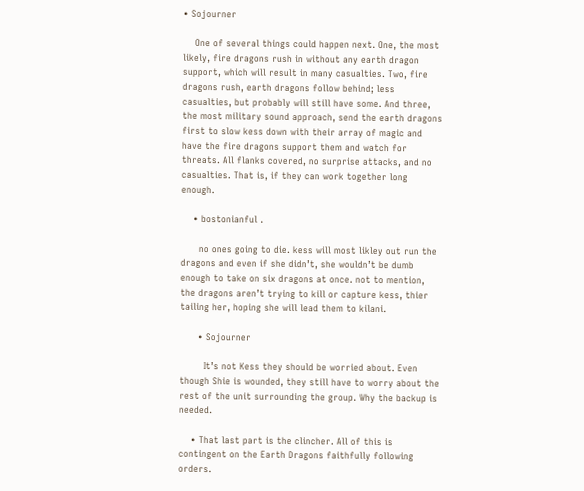• Sojourner

    One of several things could happen next. One, the most likely, fire dragons rush in without any earth dragon support, which will result in many casualties. Two, fire dragons rush, earth dragons follow behind; less casualties, but probably will still have some. And three, the most military sound approach, send the earth dragons first to slow kess down with their array of magic and have the fire dragons support them and watch for threats. All flanks covered, no surprise attacks, and no casualties. That is, if they can work together long enough.

    • bostonianful .

      no ones going to die. kess will most likley out run the dragons and even if she didn’t, she wouldn’t be dumb enough to take on six dragons at once. not to mention, the dragons aren’t trying to kill or capture kess, thier tailing her, hoping she will lead them to kilani.

      • Sojourner

        It’s not Kess they should be worried about. Even though Shie is wounded, they still have to worry about the rest of the unit surrounding the group. Why the backup is needed.

    • That last part is the clincher. All of this is contingent on the Earth Dragons faithfully following orders.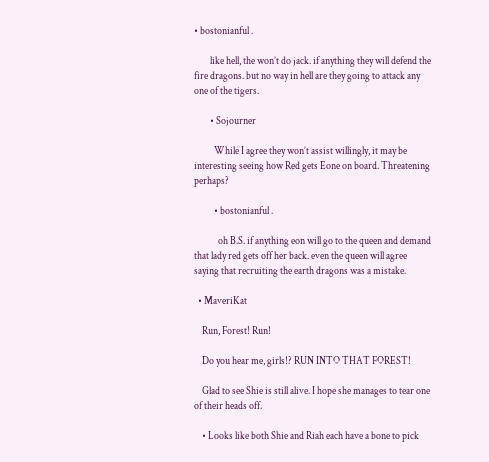• bostonianful .

        like hell, the won’t do jack. if anything they will defend the fire dragons. but no way in hell are they going to attack any one of the tigers.

        • Sojourner

          While I agree they won’t assist willingly, it may be interesting seeing how Red gets Eone on board. Threatening perhaps?

          • bostonianful .

            oh B.S. if anything eon will go to the queen and demand that lady red gets off her back. even the queen will agree saying that recruiting the earth dragons was a mistake.

  • MaveriKat

    Run, Forest! Run!

    Do you hear me, girls!? RUN INTO THAT FOREST!

    Glad to see Shie is still alive. I hope she manages to tear one of their heads off.

    • Looks like both Shie and Riah each have a bone to pick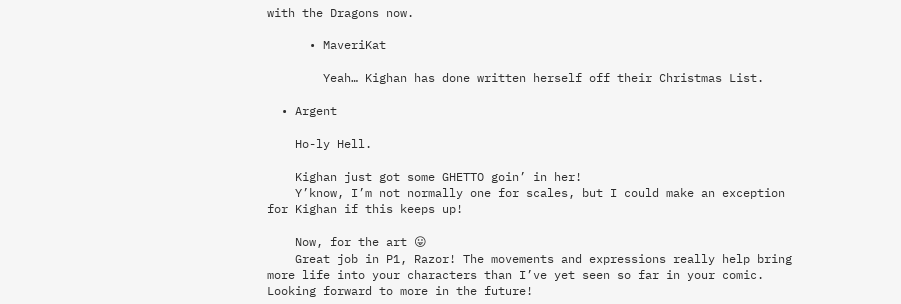with the Dragons now.

      • MaveriKat

        Yeah… Kighan has done written herself off their Christmas List.

  • Argent

    Ho-ly Hell.

    Kighan just got some GHETTO goin’ in her!
    Y’know, I’m not normally one for scales, but I could make an exception for Kighan if this keeps up!

    Now, for the art 😛
    Great job in P1, Razor! The movements and expressions really help bring more life into your characters than I’ve yet seen so far in your comic. Looking forward to more in the future!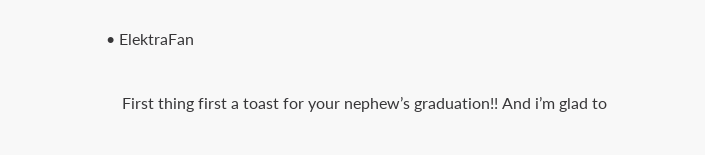• ElektraFan

    First thing first a toast for your nephew’s graduation!! And i’m glad to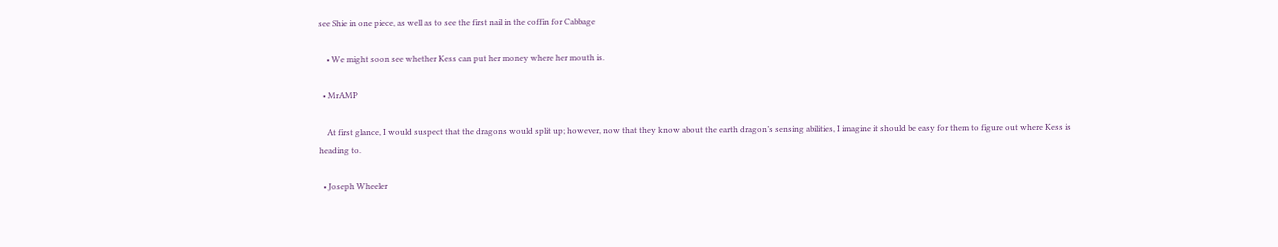see Shie in one piece, as well as to see the first nail in the coffin for Cabbage

    • We might soon see whether Kess can put her money where her mouth is.

  • MrAMP

    At first glance, I would suspect that the dragons would split up; however, now that they know about the earth dragon’s sensing abilities, I imagine it should be easy for them to figure out where Kess is heading to.

  • Joseph Wheeler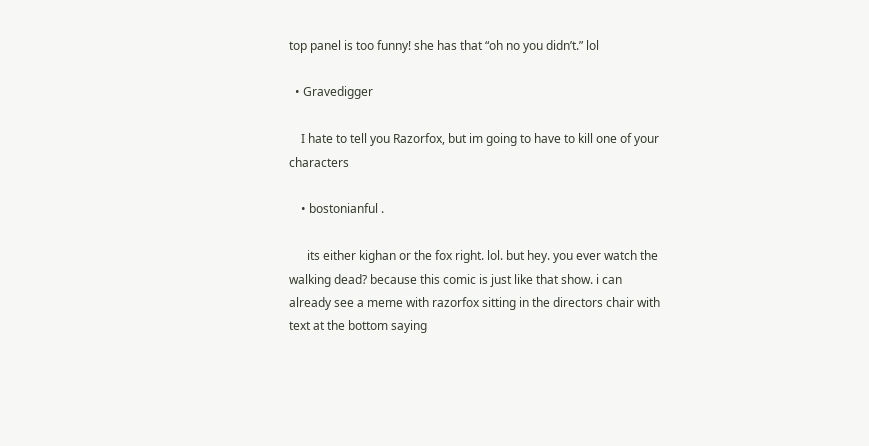top panel is too funny! she has that “oh no you didn’t.” lol

  • Gravedigger

    I hate to tell you Razorfox, but im going to have to kill one of your characters

    • bostonianful .

      its either kighan or the fox right. lol. but hey. you ever watch the walking dead? because this comic is just like that show. i can already see a meme with razorfox sitting in the directors chair with text at the bottom saying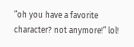”oh you have a favorite character? not anymore!” lol!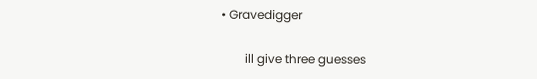• Gravedigger

        ill give three guesses